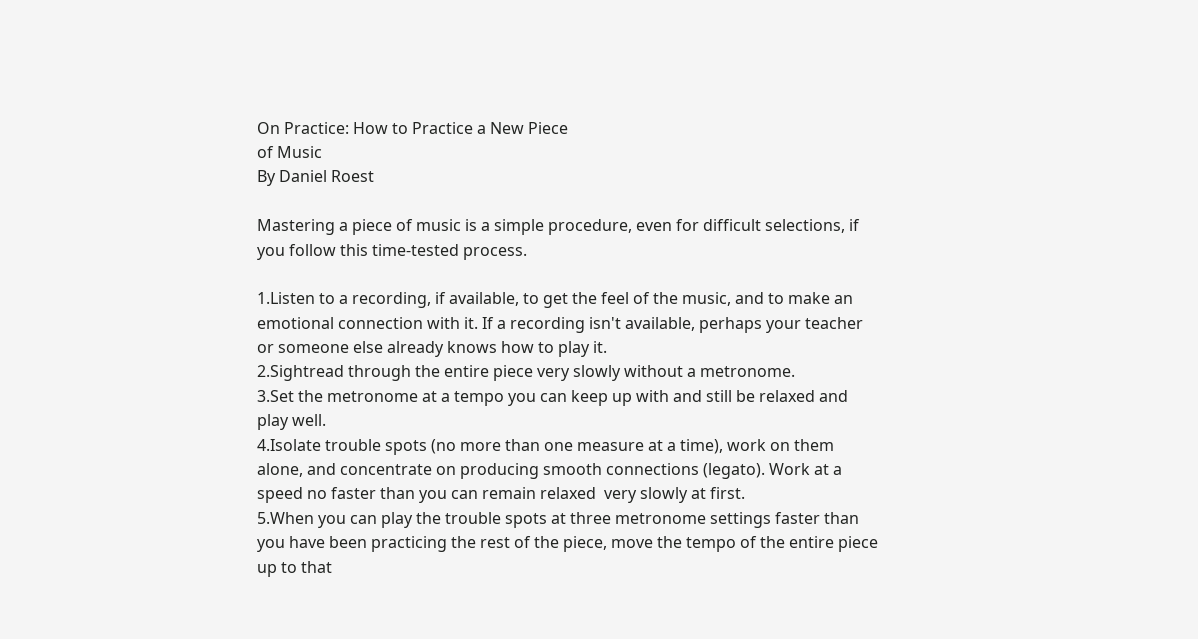On Practice: How to Practice a New Piece
of Music
By Daniel Roest

Mastering a piece of music is a simple procedure, even for difficult selections, if you follow this time-tested process.

1.Listen to a recording, if available, to get the feel of the music, and to make an emotional connection with it. If a recording isn't available, perhaps your teacher or someone else already knows how to play it.
2.Sightread through the entire piece very slowly without a metronome.
3.Set the metronome at a tempo you can keep up with and still be relaxed and play well.
4.Isolate trouble spots (no more than one measure at a time), work on them alone, and concentrate on producing smooth connections (legato). Work at a speed no faster than you can remain relaxed  very slowly at first.
5.When you can play the trouble spots at three metronome settings faster than you have been practicing the rest of the piece, move the tempo of the entire piece up to that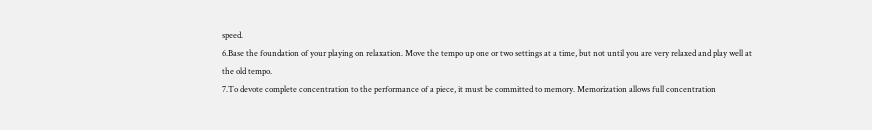speed.
6.Base the foundation of your playing on relaxation. Move the tempo up one or two settings at a time, but not until you are very relaxed and play well at the old tempo.
7.To devote complete concentration to the performance of a piece, it must be committed to memory. Memorization allows full concentration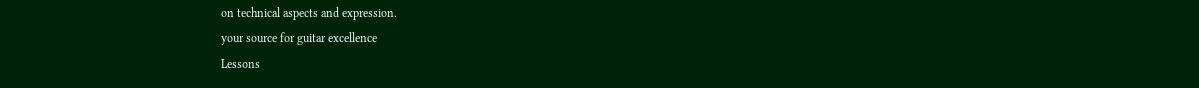on technical aspects and expression.
your source for guitar excellence
Lessons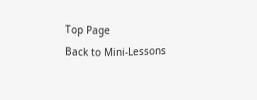Top Page
Back to Mini-Lessons